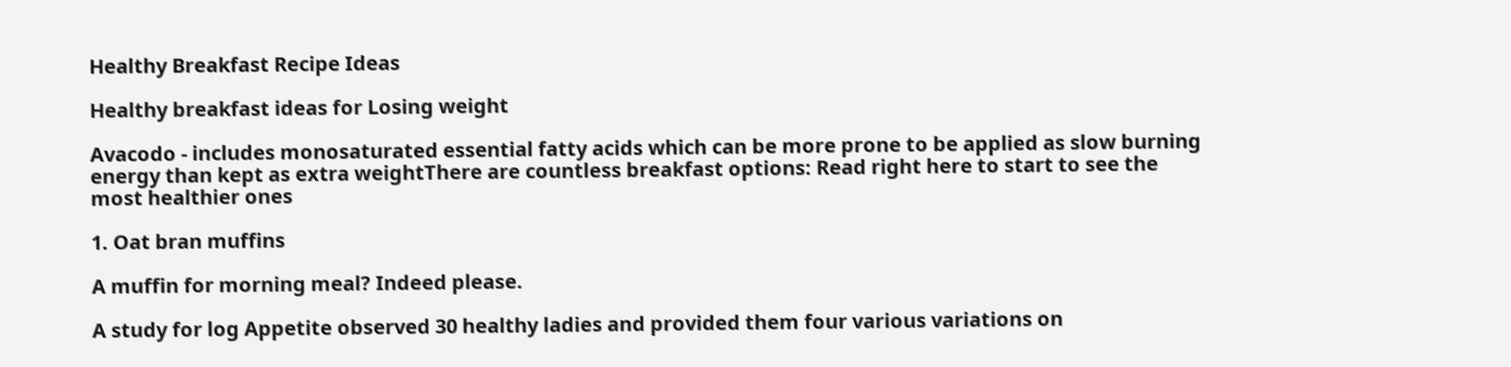Healthy Breakfast Recipe Ideas

Healthy breakfast ideas for Losing weight

Avacodo - includes monosaturated essential fatty acids which can be more prone to be applied as slow burning energy than kept as extra weightThere are countless breakfast options: Read right here to start to see the most healthier ones

1. Oat bran muffins

A muffin for morning meal? Indeed please.

A study for log Appetite observed 30 healthy ladies and provided them four various variations on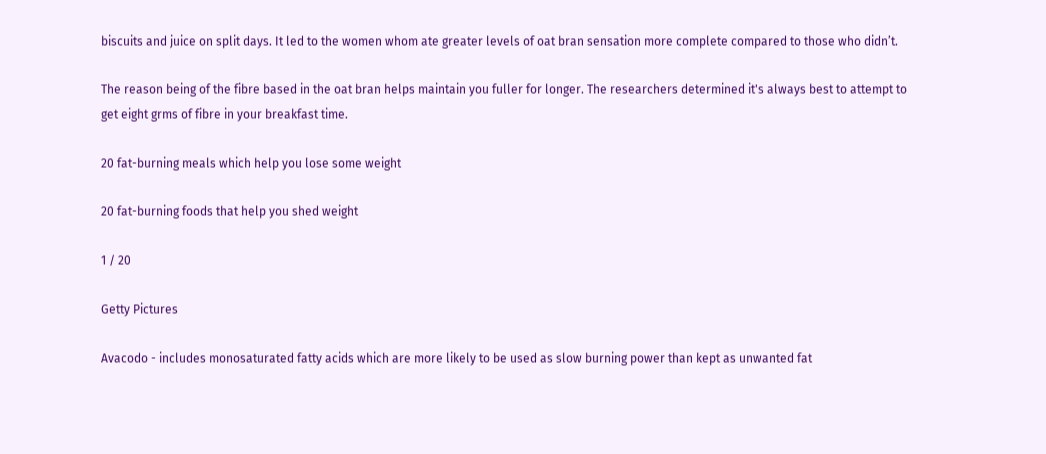biscuits and juice on split days. It led to the women whom ate greater levels of oat bran sensation more complete compared to those who didn’t.

The reason being of the fibre based in the oat bran helps maintain you fuller for longer. The researchers determined it's always best to attempt to get eight grms of fibre in your breakfast time.

20 fat-burning meals which help you lose some weight

20 fat-burning foods that help you shed weight

1 / 20

Getty Pictures

Avacodo - includes monosaturated fatty acids which are more likely to be used as slow burning power than kept as unwanted fat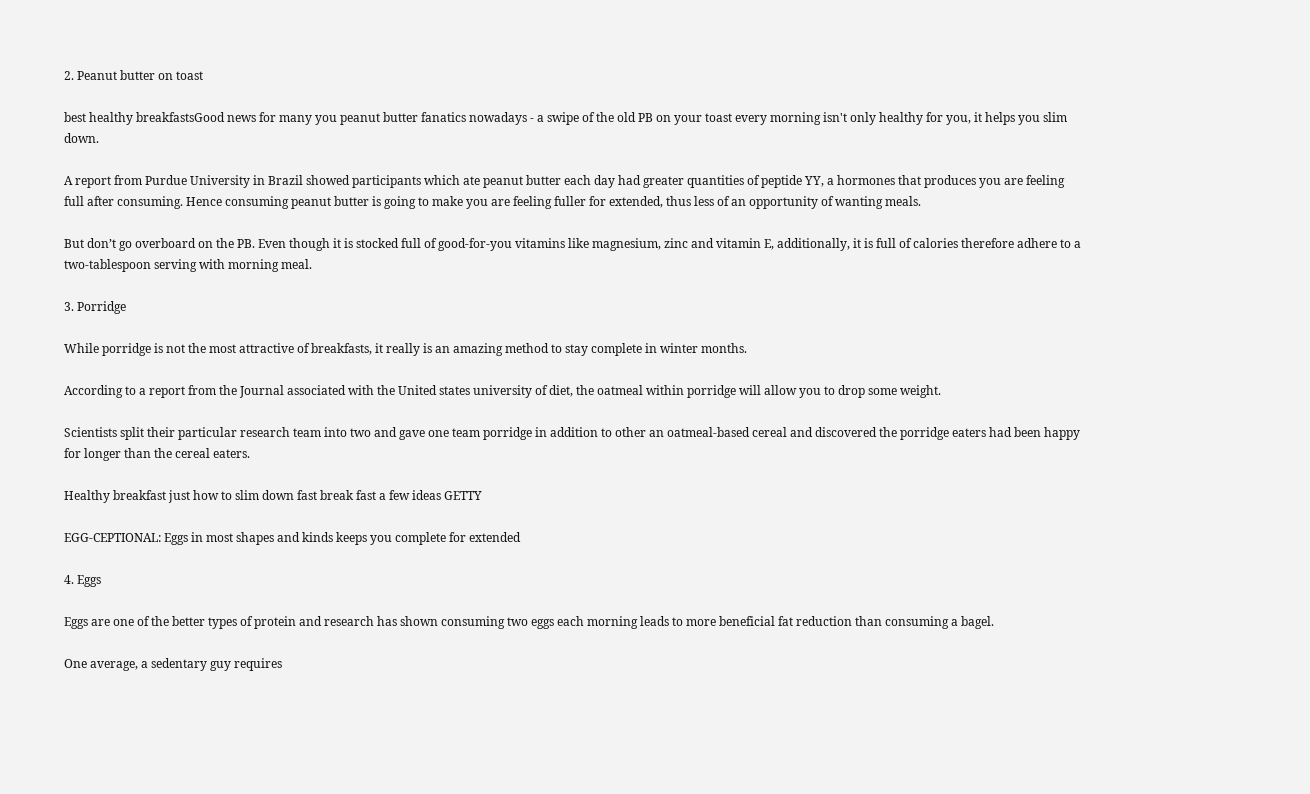2. Peanut butter on toast

best healthy breakfastsGood news for many you peanut butter fanatics nowadays - a swipe of the old PB on your toast every morning isn't only healthy for you, it helps you slim down.

A report from Purdue University in Brazil showed participants which ate peanut butter each day had greater quantities of peptide YY, a hormones that produces you are feeling full after consuming. Hence consuming peanut butter is going to make you are feeling fuller for extended, thus less of an opportunity of wanting meals.

But don’t go overboard on the PB. Even though it is stocked full of good-for-you vitamins like magnesium, zinc and vitamin E, additionally, it is full of calories therefore adhere to a two-tablespoon serving with morning meal.

3. Porridge

While porridge is not the most attractive of breakfasts, it really is an amazing method to stay complete in winter months.

According to a report from the Journal associated with the United states university of diet, the oatmeal within porridge will allow you to drop some weight.

Scientists split their particular research team into two and gave one team porridge in addition to other an oatmeal-based cereal and discovered the porridge eaters had been happy for longer than the cereal eaters.

Healthy breakfast just how to slim down fast break fast a few ideas GETTY

EGG-CEPTIONAL: Eggs in most shapes and kinds keeps you complete for extended

4. Eggs

Eggs are one of the better types of protein and research has shown consuming two eggs each morning leads to more beneficial fat reduction than consuming a bagel.

One average, a sedentary guy requires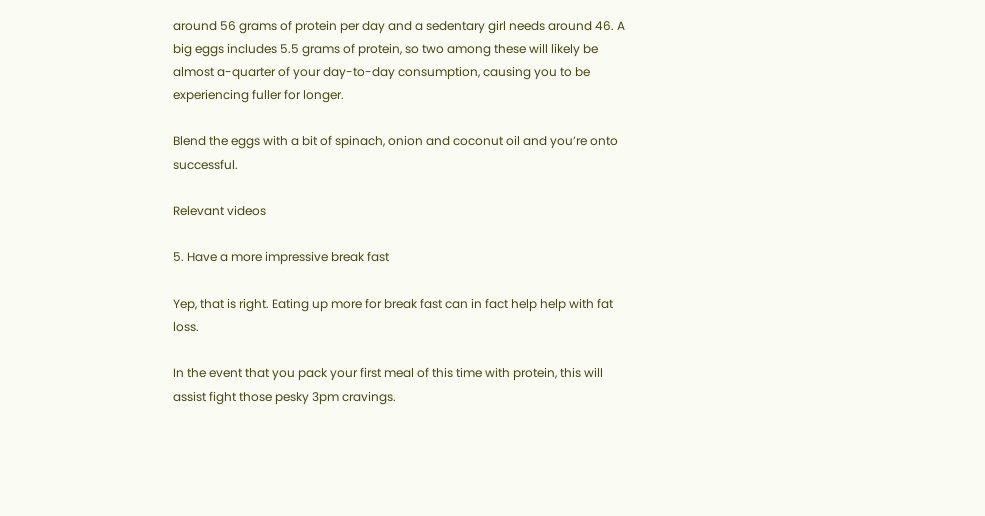around 56 grams of protein per day and a sedentary girl needs around 46. A big eggs includes 5.5 grams of protein, so two among these will likely be almost a-quarter of your day-to-day consumption, causing you to be experiencing fuller for longer.

Blend the eggs with a bit of spinach, onion and coconut oil and you’re onto successful.

Relevant videos

5. Have a more impressive break fast

Yep, that is right. Eating up more for break fast can in fact help help with fat loss.

In the event that you pack your first meal of this time with protein, this will assist fight those pesky 3pm cravings.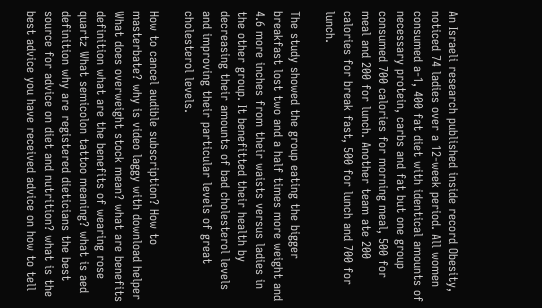An Israeli research published inside record Obesity, noticed 74 ladies over a 12-week period. All women consumed a-1, 400 fat diet with identical amounts of necessary protein, carbs and fat but one group consumed 700 calories for morning meal, 500 for meal and 200 for lunch. Another team ate 200 calories for break fast, 500 for lunch and 700 for lunch.

The study showed the group eating the bigger breakfast lost two and a half times more weight and 4.6 more inches from their waists versus ladies in the other group. It benefitted their health by decreasing their amounts of bad cholesterol levels and improving their particular levels of great cholesterol levels.

How to cancel audible subscription? How to masterbate? why is video laggy with download helper What does overweight stock mean? what are benefits definition what are the benefits of wearing rose quartz What semicolon tattoo meaning? what is aed definition why are registered dieticians the best source for advice on diet and nutrition? what is the best advice you have received advice on how to tell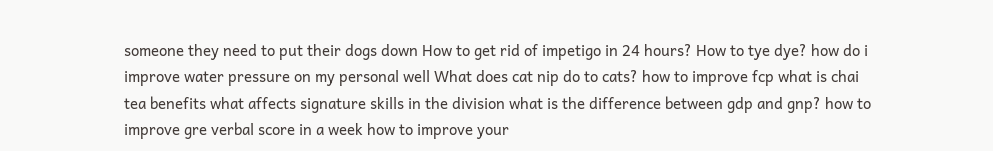someone they need to put their dogs down How to get rid of impetigo in 24 hours? How to tye dye? how do i improve water pressure on my personal well What does cat nip do to cats? how to improve fcp what is chai tea benefits what affects signature skills in the division what is the difference between gdp and gnp? how to improve gre verbal score in a week how to improve your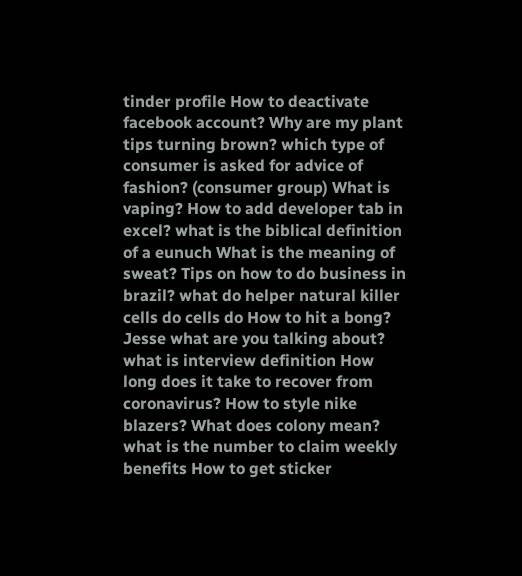tinder profile How to deactivate facebook account? Why are my plant tips turning brown? which type of consumer is asked for advice of fashion? (consumer group) What is vaping? How to add developer tab in excel? what is the biblical definition of a eunuch What is the meaning of sweat? Tips on how to do business in brazil? what do helper natural killer cells do cells do How to hit a bong? Jesse what are you talking about? what is interview definition How long does it take to recover from coronavirus? How to style nike blazers? What does colony mean? what is the number to claim weekly benefits How to get sticker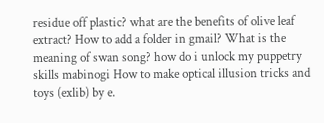residue off plastic? what are the benefits of olive leaf extract? How to add a folder in gmail? What is the meaning of swan song? how do i unlock my puppetry skills mabinogi How to make optical illusion tricks and toys (exlib) by e.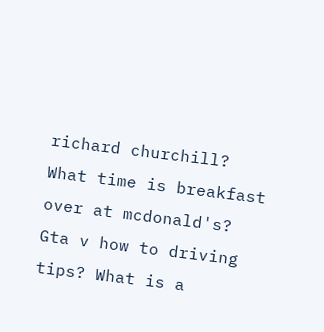richard churchill? What time is breakfast over at mcdonald's? Gta v how to driving tips? What is a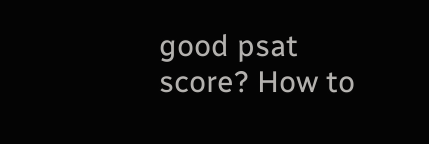good psat score? How to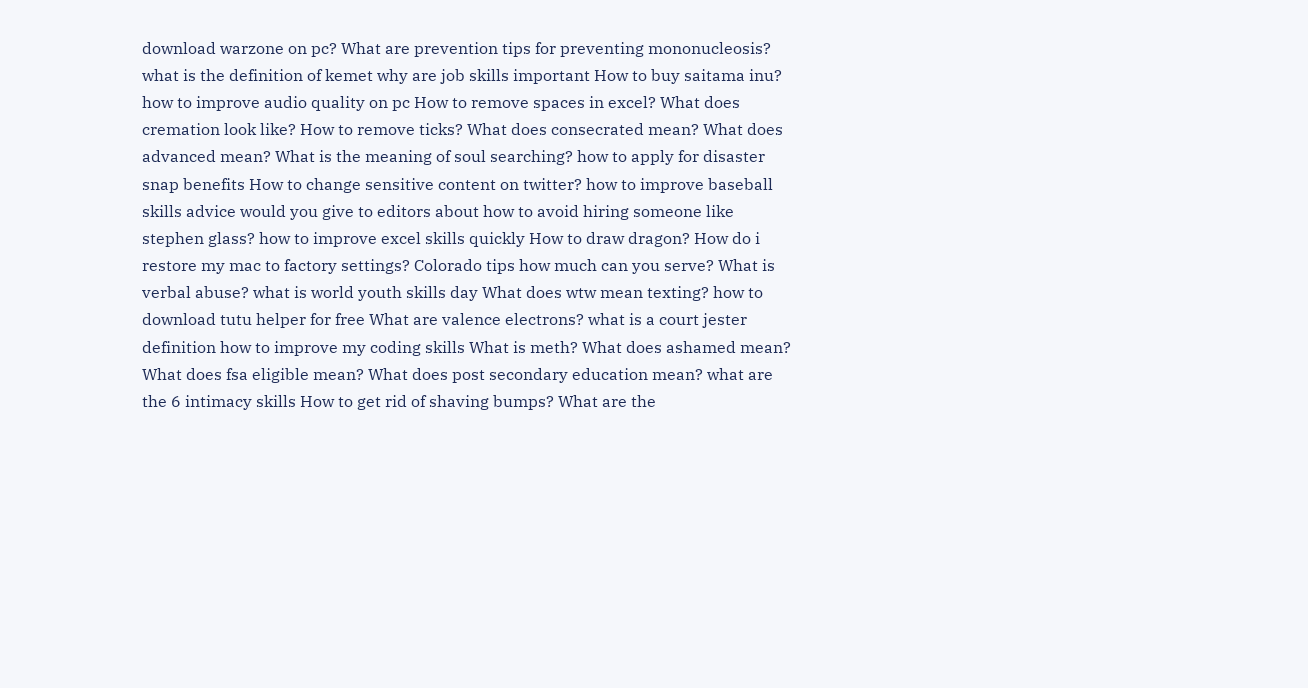download warzone on pc? What are prevention tips for preventing mononucleosis? what is the definition of kemet why are job skills important How to buy saitama inu? how to improve audio quality on pc How to remove spaces in excel? What does cremation look like? How to remove ticks? What does consecrated mean? What does advanced mean? What is the meaning of soul searching? how to apply for disaster snap benefits How to change sensitive content on twitter? how to improve baseball skills advice would you give to editors about how to avoid hiring someone like stephen glass? how to improve excel skills quickly How to draw dragon? How do i restore my mac to factory settings? Colorado tips how much can you serve? What is verbal abuse? what is world youth skills day What does wtw mean texting? how to download tutu helper for free What are valence electrons? what is a court jester definition how to improve my coding skills What is meth? What does ashamed mean? What does fsa eligible mean? What does post secondary education mean? what are the 6 intimacy skills How to get rid of shaving bumps? What are the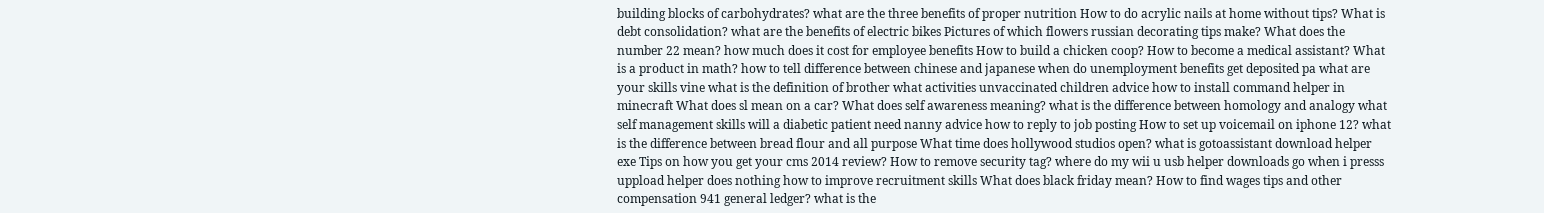building blocks of carbohydrates? what are the three benefits of proper nutrition How to do acrylic nails at home without tips? What is debt consolidation? what are the benefits of electric bikes Pictures of which flowers russian decorating tips make? What does the number 22 mean? how much does it cost for employee benefits How to build a chicken coop? How to become a medical assistant? What is a product in math? how to tell difference between chinese and japanese when do unemployment benefits get deposited pa what are your skills vine what is the definition of brother what activities unvaccinated children advice how to install command helper in minecraft What does sl mean on a car? What does self awareness meaning? what is the difference between homology and analogy what self management skills will a diabetic patient need nanny advice how to reply to job posting How to set up voicemail on iphone 12? what is the difference between bread flour and all purpose What time does hollywood studios open? what is gotoassistant download helper exe Tips on how you get your cms 2014 review? How to remove security tag? where do my wii u usb helper downloads go when i presss uppload helper does nothing how to improve recruitment skills What does black friday mean? How to find wages tips and other compensation 941 general ledger? what is the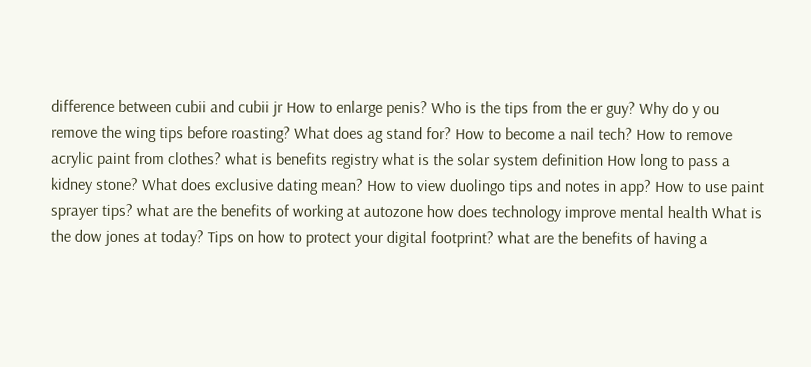difference between cubii and cubii jr How to enlarge penis? Who is the tips from the er guy? Why do y ou remove the wing tips before roasting? What does ag stand for? How to become a nail tech? How to remove acrylic paint from clothes? what is benefits registry what is the solar system definition How long to pass a kidney stone? What does exclusive dating mean? How to view duolingo tips and notes in app? How to use paint sprayer tips? what are the benefits of working at autozone how does technology improve mental health What is the dow jones at today? Tips on how to protect your digital footprint? what are the benefits of having a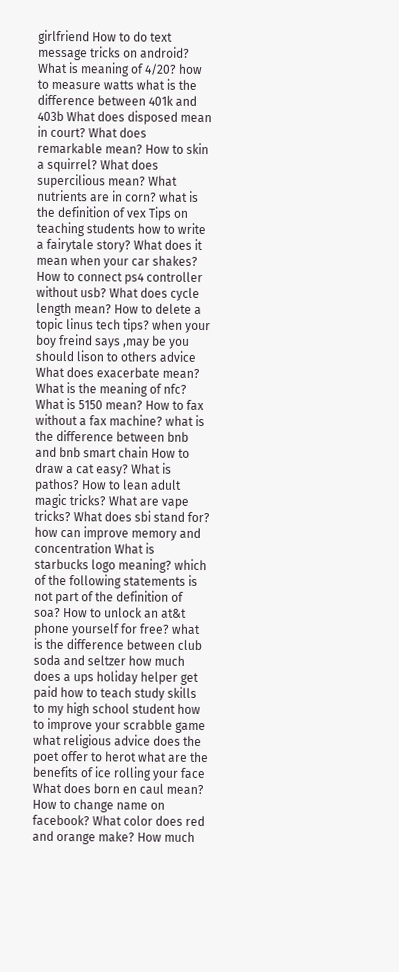girlfriend How to do text message tricks on android? What is meaning of 4/20? how to measure watts what is the difference between 401k and 403b What does disposed mean in court? What does remarkable mean? How to skin a squirrel? What does supercilious mean? What nutrients are in corn? what is the definition of vex Tips on teaching students how to write a fairytale story? What does it mean when your car shakes? How to connect ps4 controller without usb? What does cycle length mean? How to delete a topic linus tech tips? when your boy freind says ,may be you should lison to others advice What does exacerbate mean? What is the meaning of nfc? What is 5150 mean? How to fax without a fax machine? what is the difference between bnb and bnb smart chain How to draw a cat easy? What is pathos? How to lean adult magic tricks? What are vape tricks? What does sbi stand for? how can improve memory and concentration What is starbucks logo meaning? which of the following statements is not part of the definition of soa? How to unlock an at&t phone yourself for free? what is the difference between club soda and seltzer how much does a ups holiday helper get paid how to teach study skills to my high school student how to improve your scrabble game what religious advice does the poet offer to herot what are the benefits of ice rolling your face What does born en caul mean? How to change name on facebook? What color does red and orange make? How much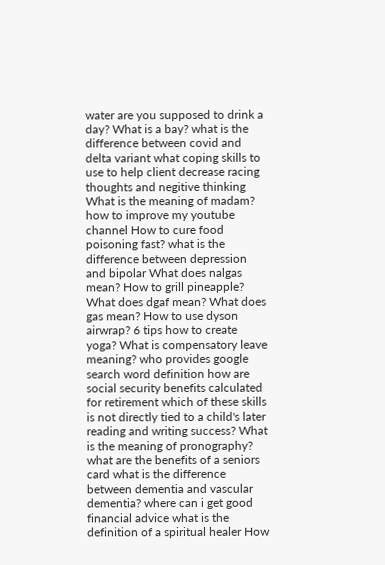water are you supposed to drink a day? What is a bay? what is the difference between covid and delta variant what coping skills to use to help client decrease racing thoughts and negitive thinking What is the meaning of madam? how to improve my youtube channel How to cure food poisoning fast? what is the difference between depression and bipolar What does nalgas mean? How to grill pineapple? What does dgaf mean? What does gas mean? How to use dyson airwrap? 6 tips how to create yoga? What is compensatory leave meaning? who provides google search word definition how are social security benefits calculated for retirement which of these skills is not directly tied to a child's later reading and writing success? What is the meaning of pronography? what are the benefits of a seniors card what is the difference between dementia and vascular dementia? where can i get good financial advice what is the definition of a spiritual healer How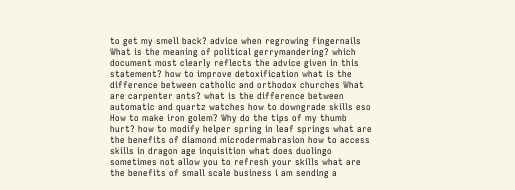to get my smell back? advice when regrowing fingernails What is the meaning of political gerrymandering? which document most clearly reflects the advice given in this statement? how to improve detoxification what is the difference between catholic and orthodox churches What are carpenter ants? what is the difference between automatic and quartz watches how to downgrade skills eso How to make iron golem? Why do the tips of my thumb hurt? how to modify helper spring in leaf springs what are the benefits of diamond microdermabrasion how to access skills in dragon age inquisition what does duolingo sometimes not allow you to refresh your skills what are the benefits of small scale business i am sending a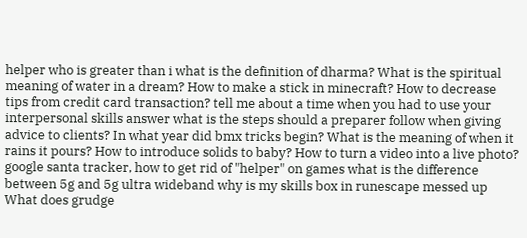helper who is greater than i what is the definition of dharma? What is the spiritual meaning of water in a dream? How to make a stick in minecraft? How to decrease tips from credit card transaction? tell me about a time when you had to use your interpersonal skills answer what is the steps should a preparer follow when giving advice to clients? In what year did bmx tricks begin? What is the meaning of when it rains it pours? How to introduce solids to baby? How to turn a video into a live photo? google santa tracker, how to get rid of "helper" on games what is the difference between 5g and 5g ultra wideband why is my skills box in runescape messed up What does grudge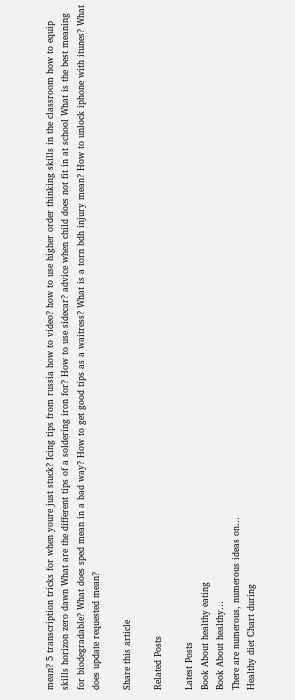mean? 5 transcription tricks for when youre just stuck? Icing tips from russia how to video? how to use higher order thinking skills in the classroom how to equip skills horizon zero dawn What are the different tips of a soldering iron for? How to use sidecar? advice when child does not fit in at school What is the best meaning for biodegradable? What does sped mean in a bad way? How to get good tips as a waitress? What is a torn bdh injury mean? How to unlock iphone with itunes? What does update requested mean?

Share this article

Related Posts

Latest Posts
Book About healthy eating
Book About healthy…
There are numerous, numerous ideas on…
Healthy diet Chart during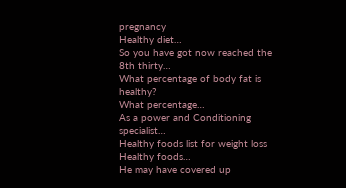pregnancy
Healthy diet…
So you have got now reached the 8th thirty…
What percentage of body fat is healthy?
What percentage…
As a power and Conditioning specialist…
Healthy foods list for weight loss
Healthy foods…
He may have covered up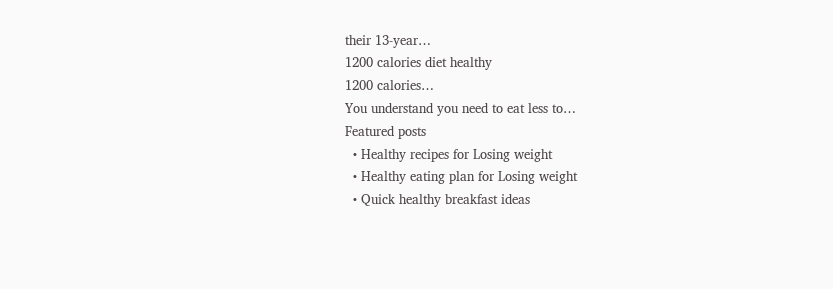their 13-year…
1200 calories diet healthy
1200 calories…
You understand you need to eat less to…
Featured posts
  • Healthy recipes for Losing weight
  • Healthy eating plan for Losing weight
  • Quick healthy breakfast ideas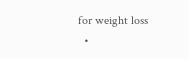for weight loss
  •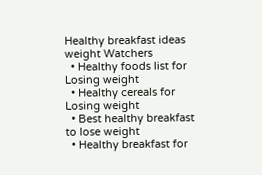Healthy breakfast ideas weight Watchers
  • Healthy foods list for Losing weight
  • Healthy cereals for Losing weight
  • Best healthy breakfast to lose weight
  • Healthy breakfast for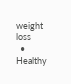weight loss
  • Healthy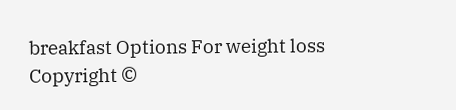breakfast Options For weight loss
Copyright ©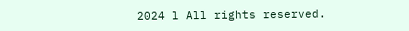2024 l All rights reserved.